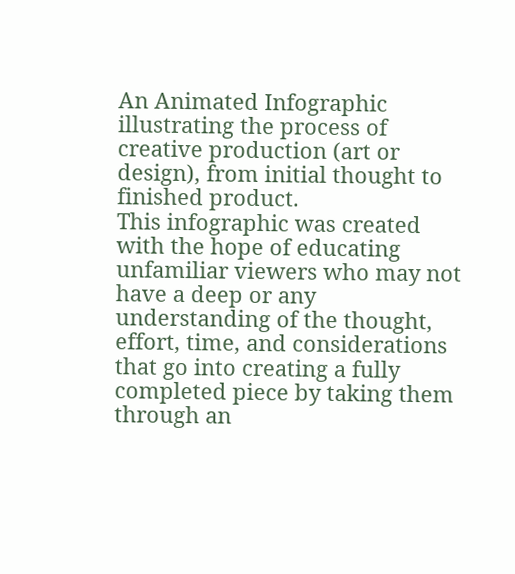An Animated Infographic illustrating the process of creative production (art or design), from initial thought to finished product.
This infographic was created with the hope of educating unfamiliar viewers who may not have a deep or any understanding of the thought, effort, time, and considerations that go into creating a fully completed piece by taking them through an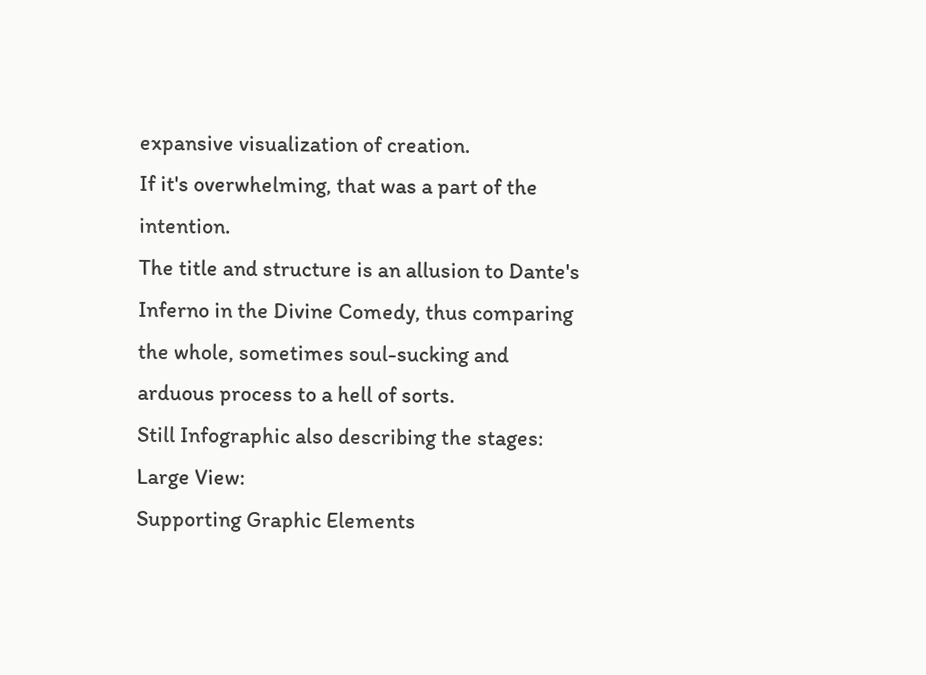expansive visualization of creation.
If it's overwhelming, that was a part of the intention.
The title and structure is an allusion to Dante's Inferno in the Divine Comedy, thus comparing the whole, sometimes soul-sucking and arduous process to a hell of sorts.
Still Infographic also describing the stages:
Large View:
Supporting Graphic Elements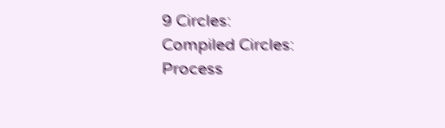9 Circles:
Compiled Circles:
Process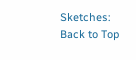Sketches:
Back to Top